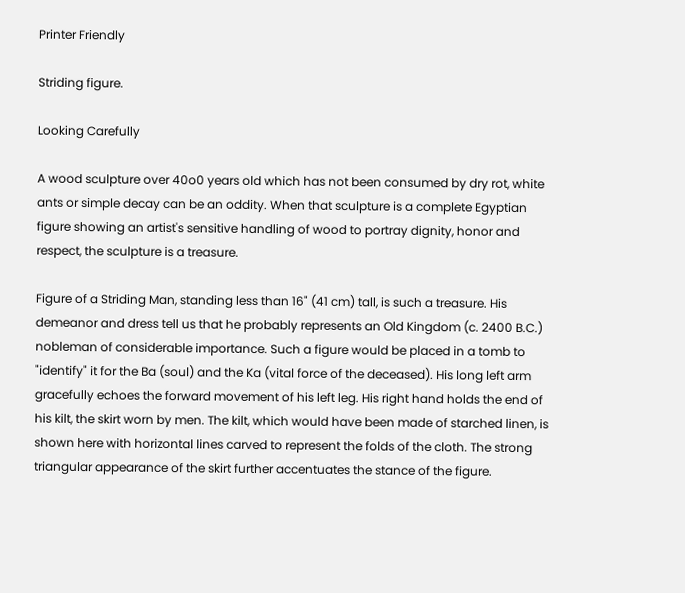Printer Friendly

Striding figure.

Looking Carefully

A wood sculpture over 40o0 years old which has not been consumed by dry rot, white ants or simple decay can be an oddity. When that sculpture is a complete Egyptian figure showing an artist's sensitive handling of wood to portray dignity, honor and respect, the sculpture is a treasure.

Figure of a Striding Man, standing less than 16" (41 cm) tall, is such a treasure. His demeanor and dress tell us that he probably represents an Old Kingdom (c. 2400 B.C.) nobleman of considerable importance. Such a figure would be placed in a tomb to "identify" it for the Ba (soul) and the Ka (vital force of the deceased). His long left arm gracefully echoes the forward movement of his left leg. His right hand holds the end of his kilt, the skirt worn by men. The kilt, which would have been made of starched linen, is shown here with horizontal lines carved to represent the folds of the cloth. The strong triangular appearance of the skirt further accentuates the stance of the figure.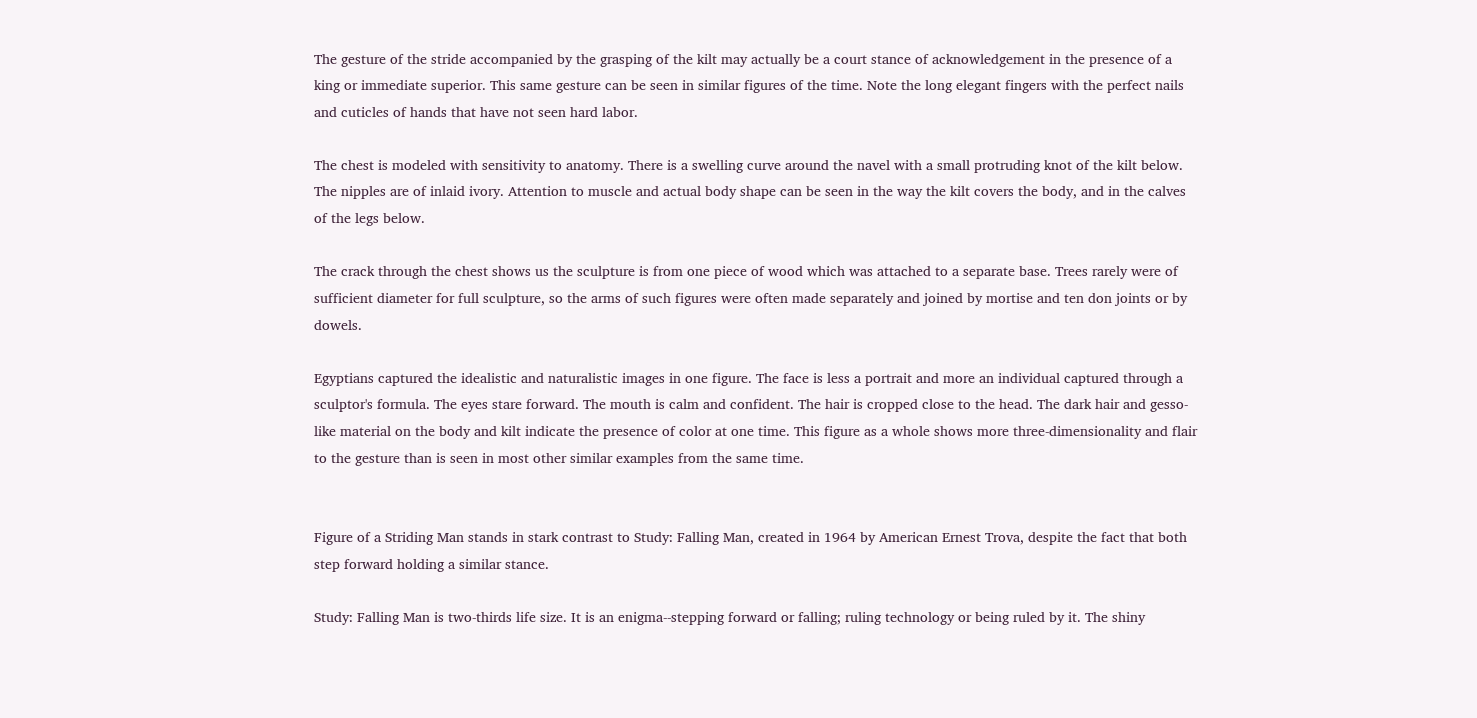The gesture of the stride accompanied by the grasping of the kilt may actually be a court stance of acknowledgement in the presence of a king or immediate superior. This same gesture can be seen in similar figures of the time. Note the long elegant fingers with the perfect nails and cuticles of hands that have not seen hard labor.

The chest is modeled with sensitivity to anatomy. There is a swelling curve around the navel with a small protruding knot of the kilt below. The nipples are of inlaid ivory. Attention to muscle and actual body shape can be seen in the way the kilt covers the body, and in the calves of the legs below.

The crack through the chest shows us the sculpture is from one piece of wood which was attached to a separate base. Trees rarely were of sufficient diameter for full sculpture, so the arms of such figures were often made separately and joined by mortise and ten don joints or by dowels.

Egyptians captured the idealistic and naturalistic images in one figure. The face is less a portrait and more an individual captured through a sculptor's formula. The eyes stare forward. The mouth is calm and confident. The hair is cropped close to the head. The dark hair and gesso-like material on the body and kilt indicate the presence of color at one time. This figure as a whole shows more three-dimensionality and flair to the gesture than is seen in most other similar examples from the same time.


Figure of a Striding Man stands in stark contrast to Study: Falling Man, created in 1964 by American Ernest Trova, despite the fact that both step forward holding a similar stance.

Study: Falling Man is two-thirds life size. It is an enigma--stepping forward or falling; ruling technology or being ruled by it. The shiny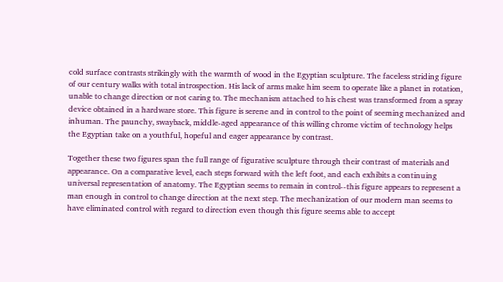cold surface contrasts strikingly with the warmth of wood in the Egyptian sculpture. The faceless striding figure of our century walks with total introspection. His lack of arms make him seem to operate like a planet in rotation, unable to change direction or not caring to. The mechanism attached to his chest was transformed from a spray device obtained in a hardware store. This figure is serene and in control to the point of seeming mechanized and inhuman. The paunchy, swayback, middle-aged appearance of this willing chrome victim of technology helps the Egyptian take on a youthful, hopeful and eager appearance by contrast.

Together these two figures span the full range of figurative sculpture through their contrast of materials and appearance. On a comparative level, each steps forward with the left foot, and each exhibits a continuing universal representation of anatomy. The Egyptian seems to remain in control--this figure appears to represent a man enough in control to change direction at the next step. The mechanization of our modern man seems to have eliminated control with regard to direction even though this figure seems able to accept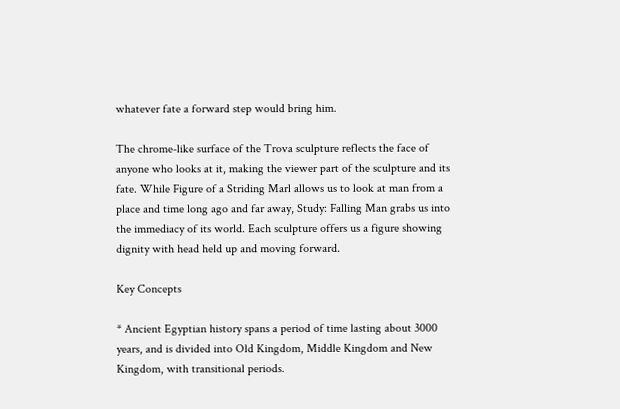whatever fate a forward step would bring him.

The chrome-like surface of the Trova sculpture reflects the face of anyone who looks at it, making the viewer part of the sculpture and its fate. While Figure of a Striding Marl allows us to look at man from a place and time long ago and far away, Study: Falling Man grabs us into the immediacy of its world. Each sculpture offers us a figure showing dignity with head held up and moving forward.

Key Concepts

* Ancient Egyptian history spans a period of time lasting about 3000 years, and is divided into Old Kingdom, Middle Kingdom and New Kingdom, with transitional periods.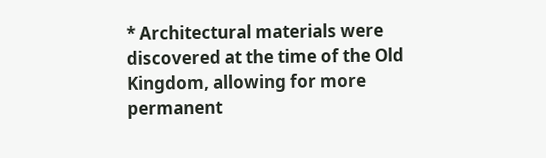* Architectural materials were discovered at the time of the Old Kingdom, allowing for more permanent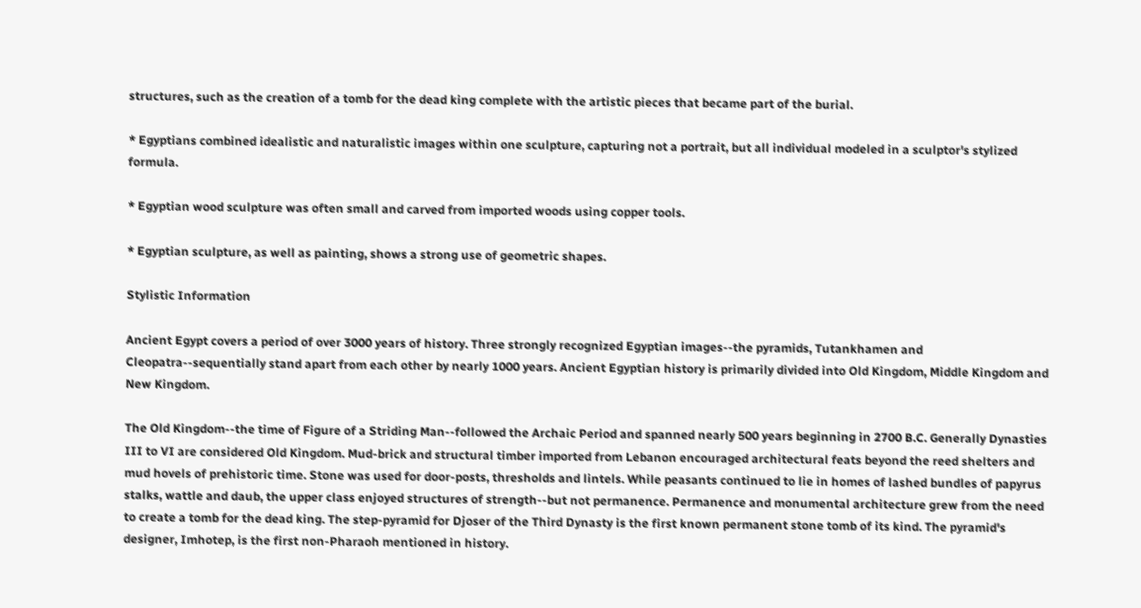structures, such as the creation of a tomb for the dead king complete with the artistic pieces that became part of the burial.

* Egyptians combined idealistic and naturalistic images within one sculpture, capturing not a portrait, but all individual modeled in a sculptor's stylized formula.

* Egyptian wood sculpture was often small and carved from imported woods using copper tools.

* Egyptian sculpture, as well as painting, shows a strong use of geometric shapes.

Stylistic Information

Ancient Egypt covers a period of over 3000 years of history. Three strongly recognized Egyptian images--the pyramids, Tutankhamen and Cleopatra--sequentially stand apart from each other by nearly 1000 years. Ancient Egyptian history is primarily divided into Old Kingdom, Middle Kingdom and New Kingdom.

The Old Kingdom--the time of Figure of a Striding Man--followed the Archaic Period and spanned nearly 500 years beginning in 2700 B.C. Generally Dynasties III to VI are considered Old Kingdom. Mud-brick and structural timber imported from Lebanon encouraged architectural feats beyond the reed shelters and mud hovels of prehistoric time. Stone was used for door-posts, thresholds and lintels. While peasants continued to lie in homes of lashed bundles of papyrus stalks, wattle and daub, the upper class enjoyed structures of strength--but not permanence. Permanence and monumental architecture grew from the need to create a tomb for the dead king. The step-pyramid for Djoser of the Third Dynasty is the first known permanent stone tomb of its kind. The pyramid's designer, Imhotep, is the first non-Pharaoh mentioned in history.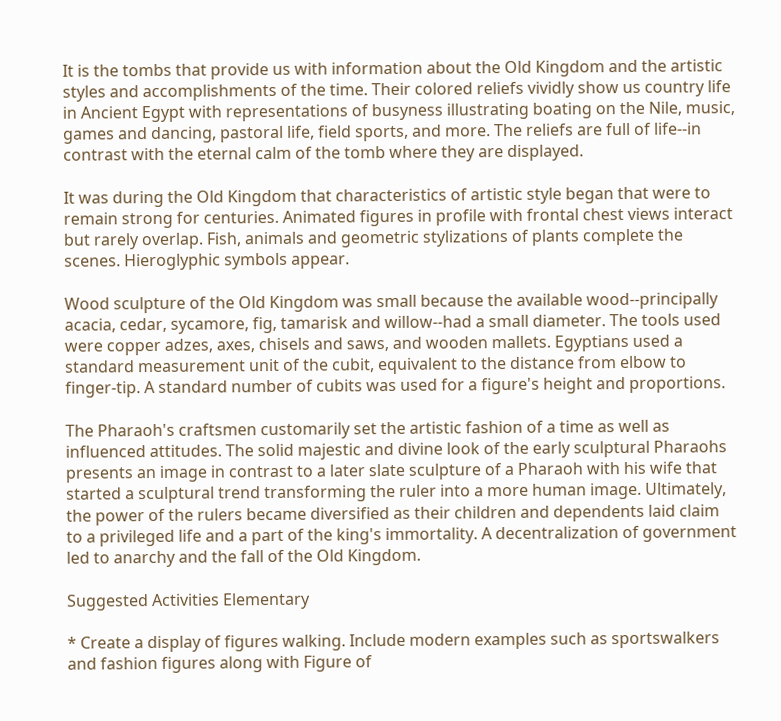It is the tombs that provide us with information about the Old Kingdom and the artistic styles and accomplishments of the time. Their colored reliefs vividly show us country life in Ancient Egypt with representations of busyness illustrating boating on the Nile, music, games and dancing, pastoral life, field sports, and more. The reliefs are full of life--in contrast with the eternal calm of the tomb where they are displayed.

It was during the Old Kingdom that characteristics of artistic style began that were to remain strong for centuries. Animated figures in profile with frontal chest views interact but rarely overlap. Fish, animals and geometric stylizations of plants complete the scenes. Hieroglyphic symbols appear.

Wood sculpture of the Old Kingdom was small because the available wood--principally acacia, cedar, sycamore, fig, tamarisk and willow--had a small diameter. The tools used were copper adzes, axes, chisels and saws, and wooden mallets. Egyptians used a standard measurement unit of the cubit, equivalent to the distance from elbow to finger-tip. A standard number of cubits was used for a figure's height and proportions.

The Pharaoh's craftsmen customarily set the artistic fashion of a time as well as influenced attitudes. The solid majestic and divine look of the early sculptural Pharaohs presents an image in contrast to a later slate sculpture of a Pharaoh with his wife that started a sculptural trend transforming the ruler into a more human image. Ultimately, the power of the rulers became diversified as their children and dependents laid claim to a privileged life and a part of the king's immortality. A decentralization of government led to anarchy and the fall of the Old Kingdom.

Suggested Activities Elementary

* Create a display of figures walking. Include modern examples such as sportswalkers and fashion figures along with Figure of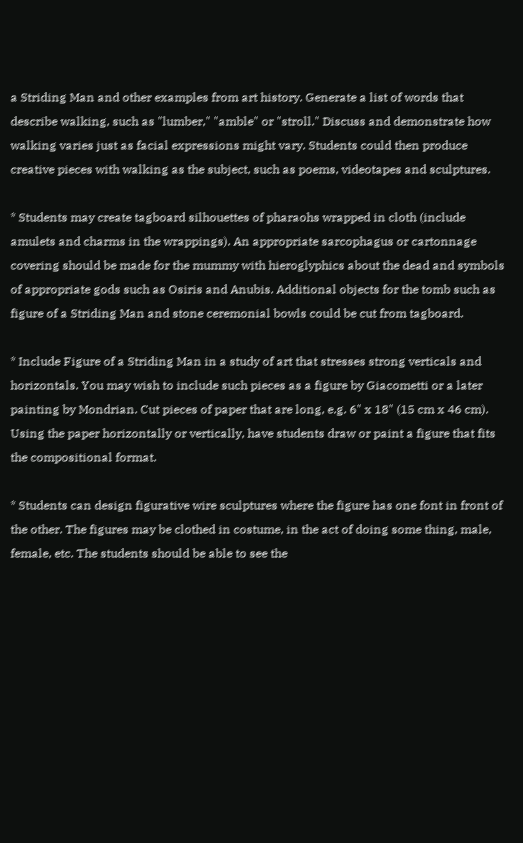a Striding Man and other examples from art history. Generate a list of words that describe walking, such as "lumber," "amble" or "stroll." Discuss and demonstrate how walking varies just as facial expressions might vary. Students could then produce creative pieces with walking as the subject, such as poems, videotapes and sculptures.

* Students may create tagboard silhouettes of pharaohs wrapped in cloth (include amulets and charms in the wrappings). An appropriate sarcophagus or cartonnage covering should be made for the mummy with hieroglyphics about the dead and symbols of appropriate gods such as Osiris and Anubis. Additional objects for the tomb such as figure of a Striding Man and stone ceremonial bowls could be cut from tagboard.

* Include Figure of a Striding Man in a study of art that stresses strong verticals and horizontals. You may wish to include such pieces as a figure by Giacometti or a later painting by Mondrian. Cut pieces of paper that are long, e.g. 6" x 18" (15 cm x 46 cm). Using the paper horizontally or vertically, have students draw or paint a figure that fits the compositional format.

* Students can design figurative wire sculptures where the figure has one font in front of the other. The figures may be clothed in costume, in the act of doing some thing, male, female, etc. The students should be able to see the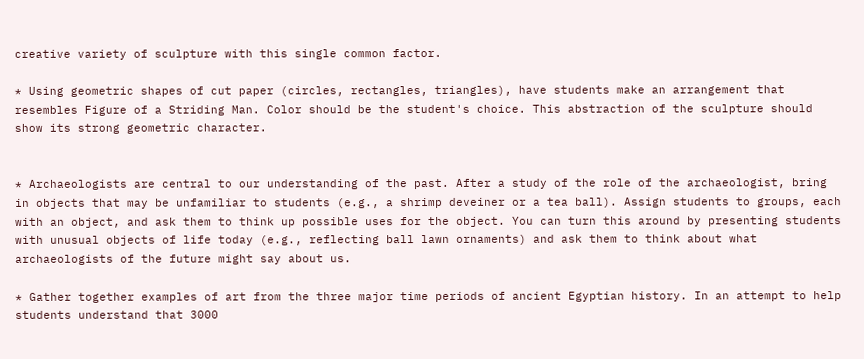creative variety of sculpture with this single common factor.

* Using geometric shapes of cut paper (circles, rectangles, triangles), have students make an arrangement that resembles Figure of a Striding Man. Color should be the student's choice. This abstraction of the sculpture should show its strong geometric character.


* Archaeologists are central to our understanding of the past. After a study of the role of the archaeologist, bring in objects that may be unfamiliar to students (e.g., a shrimp deveiner or a tea ball). Assign students to groups, each with an object, and ask them to think up possible uses for the object. You can turn this around by presenting students with unusual objects of life today (e.g., reflecting ball lawn ornaments) and ask them to think about what archaeologists of the future might say about us.

* Gather together examples of art from the three major time periods of ancient Egyptian history. In an attempt to help students understand that 3000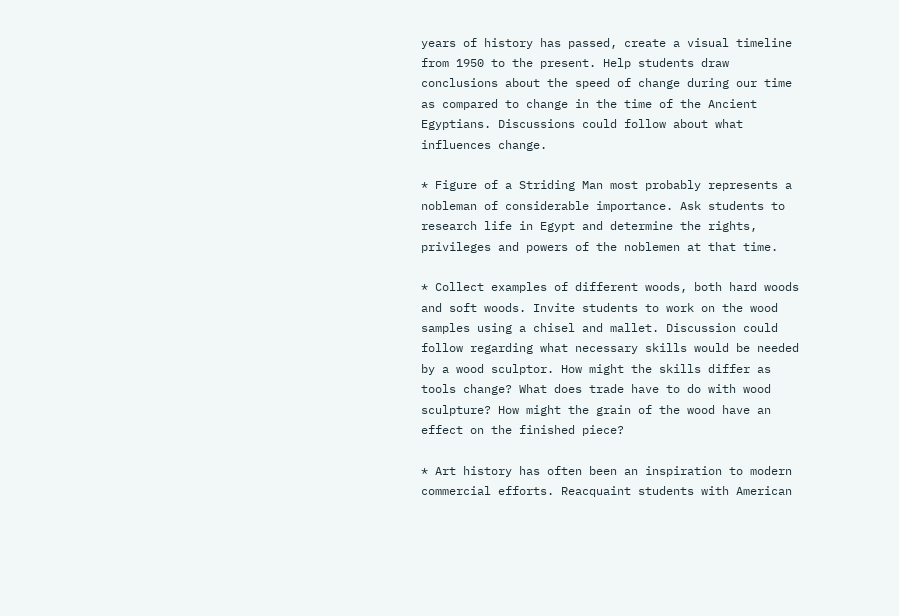years of history has passed, create a visual timeline from 1950 to the present. Help students draw conclusions about the speed of change during our time as compared to change in the time of the Ancient Egyptians. Discussions could follow about what influences change.

* Figure of a Striding Man most probably represents a nobleman of considerable importance. Ask students to research life in Egypt and determine the rights, privileges and powers of the noblemen at that time.

* Collect examples of different woods, both hard woods and soft woods. Invite students to work on the wood samples using a chisel and mallet. Discussion could follow regarding what necessary skills would be needed by a wood sculptor. How might the skills differ as tools change? What does trade have to do with wood sculpture? How might the grain of the wood have an effect on the finished piece?

* Art history has often been an inspiration to modern commercial efforts. Reacquaint students with American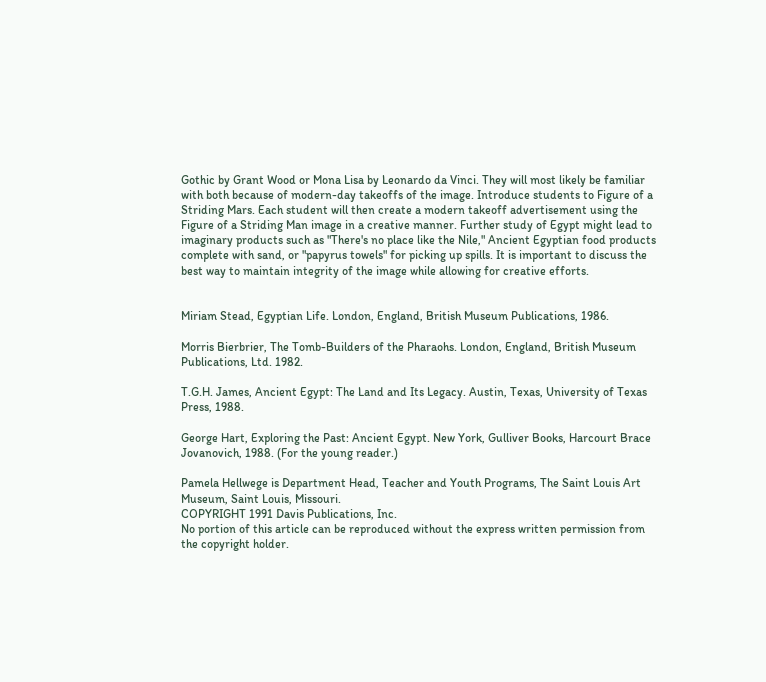Gothic by Grant Wood or Mona Lisa by Leonardo da Vinci. They will most likely be familiar with both because of modern-day takeoffs of the image. Introduce students to Figure of a Striding Mars. Each student will then create a modern takeoff advertisement using the Figure of a Striding Man image in a creative manner. Further study of Egypt might lead to imaginary products such as "There's no place like the Nile," Ancient Egyptian food products complete with sand, or "papyrus towels" for picking up spills. It is important to discuss the best way to maintain integrity of the image while allowing for creative efforts.


Miriam Stead, Egyptian Life. London, England, British Museum Publications, 1986.

Morris Bierbrier, The Tomb-Builders of the Pharaohs. London, England, British Museum Publications, Ltd. 1982.

T.G.H. James, Ancient Egypt: The Land and Its Legacy. Austin, Texas, University of Texas Press, 1988.

George Hart, Exploring the Past: Ancient Egypt. New York, Gulliver Books, Harcourt Brace Jovanovich, 1988. (For the young reader.)

Pamela Hellwege is Department Head, Teacher and Youth Programs, The Saint Louis Art Museum, Saint Louis, Missouri.
COPYRIGHT 1991 Davis Publications, Inc.
No portion of this article can be reproduced without the express written permission from the copyright holder.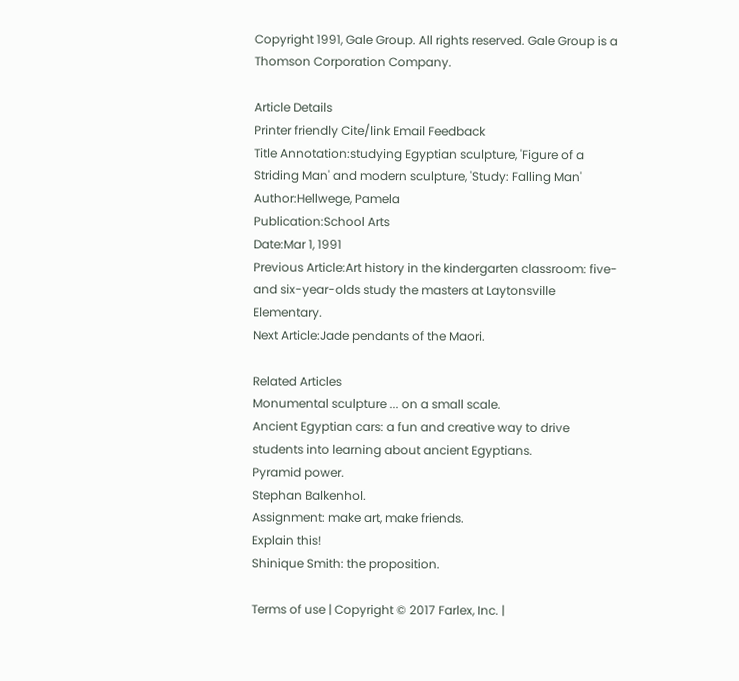Copyright 1991, Gale Group. All rights reserved. Gale Group is a Thomson Corporation Company.

Article Details
Printer friendly Cite/link Email Feedback
Title Annotation:studying Egyptian sculpture, 'Figure of a Striding Man' and modern sculpture, 'Study: Falling Man'
Author:Hellwege, Pamela
Publication:School Arts
Date:Mar 1, 1991
Previous Article:Art history in the kindergarten classroom: five- and six-year-olds study the masters at Laytonsville Elementary.
Next Article:Jade pendants of the Maori.

Related Articles
Monumental sculpture ... on a small scale.
Ancient Egyptian cars: a fun and creative way to drive students into learning about ancient Egyptians.
Pyramid power.
Stephan Balkenhol.
Assignment: make art, make friends.
Explain this!
Shinique Smith: the proposition.

Terms of use | Copyright © 2017 Farlex, Inc. |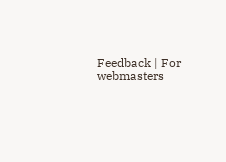Feedback | For webmasters